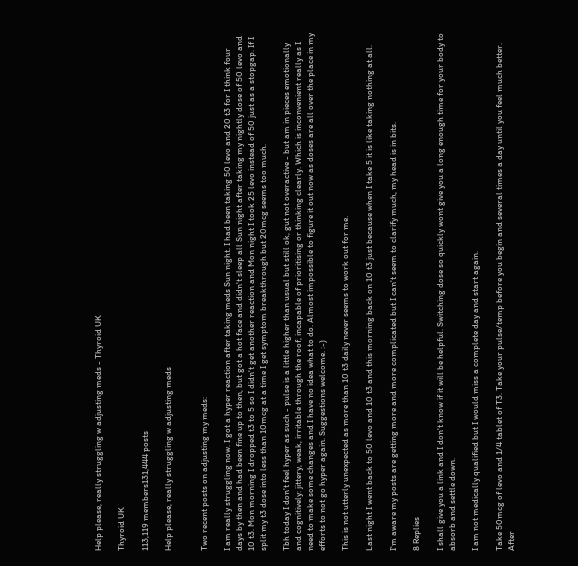Help please, really struggling w adjusting meds - Thyroid UK

Thyroid UK

113,119 members131,444 posts

Help please, really struggling w adjusting meds


Two recent posts on adjusting my meds:

I am really struggling now. I got a hyper reaction after taking meds Sun night. I had been taking 50 levo and 20 t3 for I think four days by then and had been fine up to then, but got a hot face and didn't sleep all Sun night after taking my nightly dose of 50 levo and 10 t3. Mon morning I dropped t3 to 5 so I didn't get another reaction and Mon night I took 25 levo instead of 50 just as a stopgap. If I split my t3 dose into less than 10mcg at a time I get symptom breakthrough but 20mcg seems too much.

Tbh today I don't feel hyper as such - pulse is a little higher than usual but still ok, gut not overactive - but am in pieces emotionally and cognitively: jittery, weak, irritable through the roof, incapable of prioritising or thinking clearly. Which is inconvenient really as I need to make some changes and I have no idea what to do. Almost impossible to figure it out now as doses are all over the place in my efforts to not go hyper again. Suggestions welcome. :-)

This is not utterly unexpected as more than 10 t3 daily never seems to work out for me.

Last night I went back to 50 levo and 10 t3 and this morning back on 10 t3 just because when I take 5 it is like taking nothing at all.

I'm aware my posts are getting more and more complicated but I can't seem to clarify much, my head is in bits.

8 Replies

I shall give you a link and I don't know if it will be helpful. Switching dose so quickly wont give you a long enough time for your body to absorb and settle down.

I am not medically qualified but I would miss a complete day and start again.

Take 50mcg of levo and 1/4 tablet of T3. Take your pulse/temp before you begin and several times a day until you feel much better. After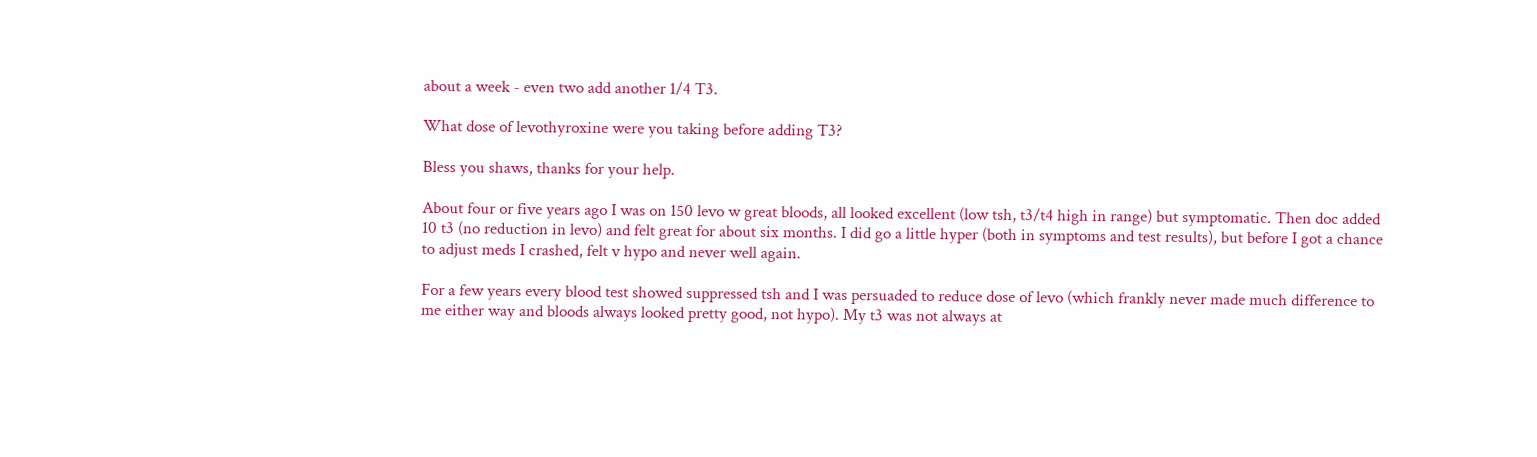about a week - even two add another 1/4 T3.

What dose of levothyroxine were you taking before adding T3?

Bless you shaws, thanks for your help.

About four or five years ago I was on 150 levo w great bloods, all looked excellent (low tsh, t3/t4 high in range) but symptomatic. Then doc added 10 t3 (no reduction in levo) and felt great for about six months. I did go a little hyper (both in symptoms and test results), but before I got a chance to adjust meds I crashed, felt v hypo and never well again.

For a few years every blood test showed suppressed tsh and I was persuaded to reduce dose of levo (which frankly never made much difference to me either way and bloods always looked pretty good, not hypo). My t3 was not always at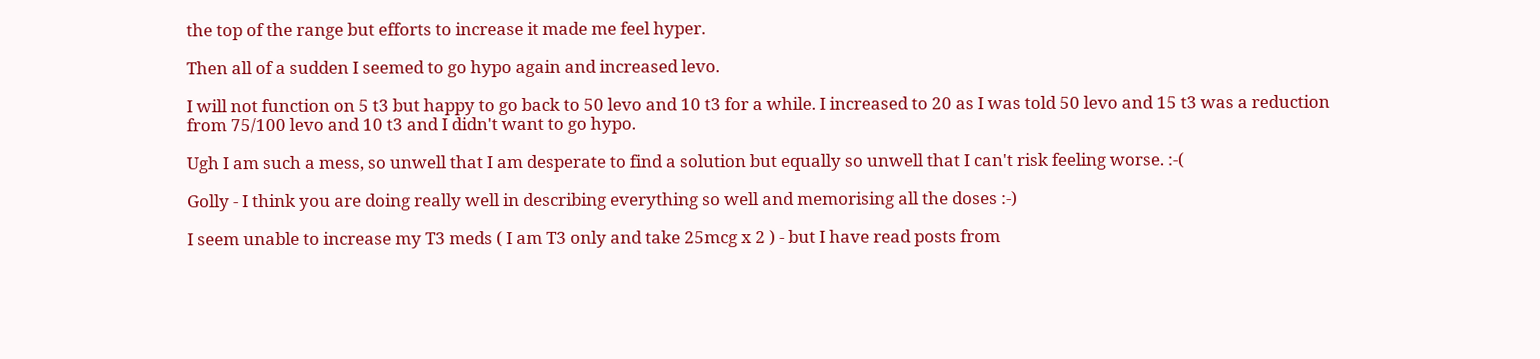the top of the range but efforts to increase it made me feel hyper.

Then all of a sudden I seemed to go hypo again and increased levo.

I will not function on 5 t3 but happy to go back to 50 levo and 10 t3 for a while. I increased to 20 as I was told 50 levo and 15 t3 was a reduction from 75/100 levo and 10 t3 and I didn't want to go hypo.

Ugh I am such a mess, so unwell that I am desperate to find a solution but equally so unwell that I can't risk feeling worse. :-(

Golly - I think you are doing really well in describing everything so well and memorising all the doses :-)

I seem unable to increase my T3 meds ( I am T3 only and take 25mcg x 2 ) - but I have read posts from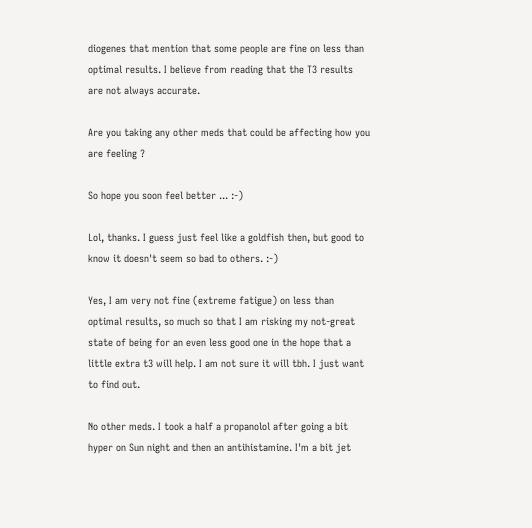diogenes that mention that some people are fine on less than optimal results. I believe from reading that the T3 results are not always accurate.

Are you taking any other meds that could be affecting how you are feeling ?

So hope you soon feel better ... :-)

Lol, thanks. I guess just feel like a goldfish then, but good to know it doesn't seem so bad to others. :-)

Yes, I am very not fine (extreme fatigue) on less than optimal results, so much so that I am risking my not-great state of being for an even less good one in the hope that a little extra t3 will help. I am not sure it will tbh. I just want to find out.

No other meds. I took a half a propanolol after going a bit hyper on Sun night and then an antihistamine. I'm a bit jet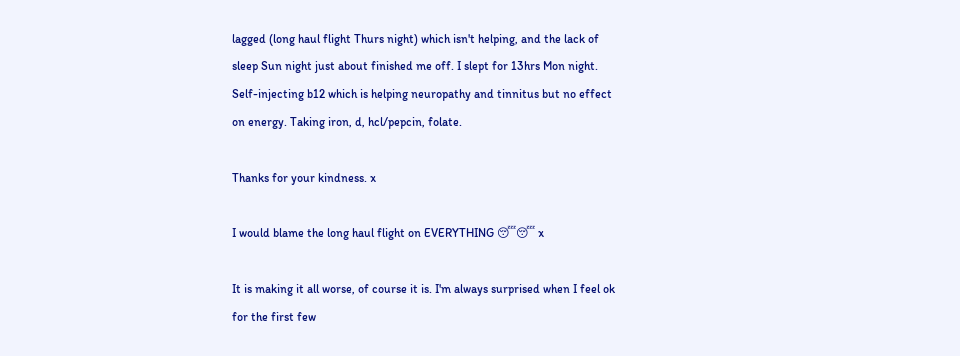lagged (long haul flight Thurs night) which isn't helping, and the lack of sleep Sun night just about finished me off. I slept for 13hrs Mon night. Self-injecting b12 which is helping neuropathy and tinnitus but no effect on energy. Taking iron, d, hcl/pepcin, folate.

Thanks for your kindness. x

I would blame the long haul flight on EVERYTHING 😴😴 x

It is making it all worse, of course it is. I'm always surprised when I feel ok for the first few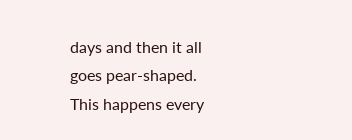days and then it all goes pear-shaped. This happens every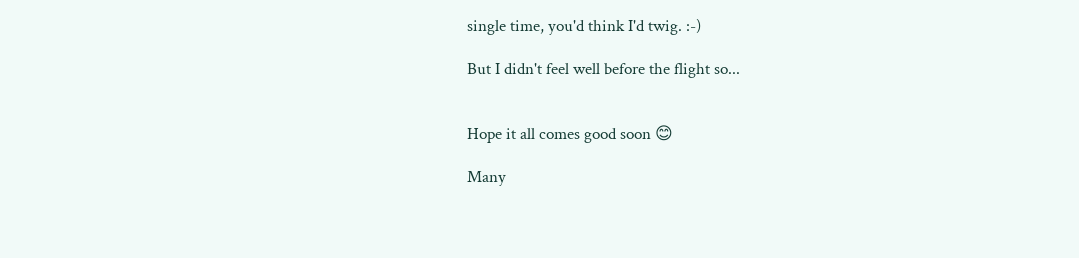single time, you'd think I'd twig. :-)

But I didn't feel well before the flight so...


Hope it all comes good soon 😊

Many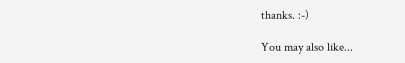thanks. :-)

You may also like...